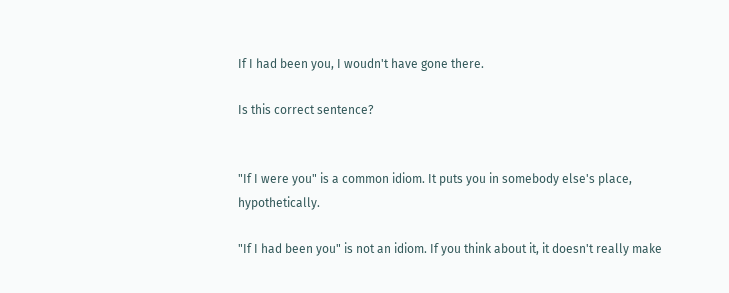If I had been you, I woudn't have gone there.

Is this correct sentence?


"If I were you" is a common idiom. It puts you in somebody else's place, hypothetically.

"If I had been you" is not an idiom. If you think about it, it doesn't really make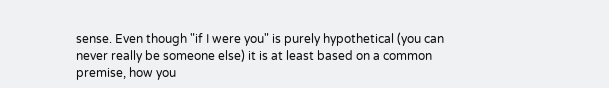sense. Even though "if I were you" is purely hypothetical (you can never really be someone else) it is at least based on a common premise, how you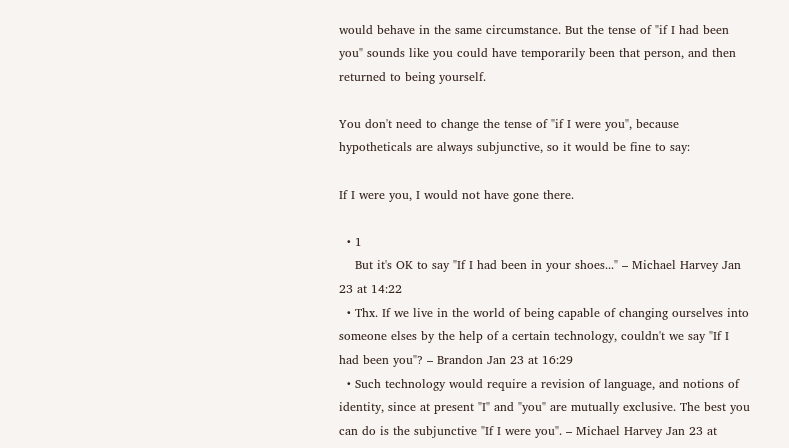would behave in the same circumstance. But the tense of "if I had been you" sounds like you could have temporarily been that person, and then returned to being yourself.

You don't need to change the tense of "if I were you", because hypotheticals are always subjunctive, so it would be fine to say:

If I were you, I would not have gone there.

  • 1
    But it's OK to say "If I had been in your shoes..." – Michael Harvey Jan 23 at 14:22
  • Thx. If we live in the world of being capable of changing ourselves into someone elses by the help of a certain technology, couldn't we say "If I had been you"? – Brandon Jan 23 at 16:29
  • Such technology would require a revision of language, and notions of identity, since at present "I" and "you" are mutually exclusive. The best you can do is the subjunctive "If I were you". – Michael Harvey Jan 23 at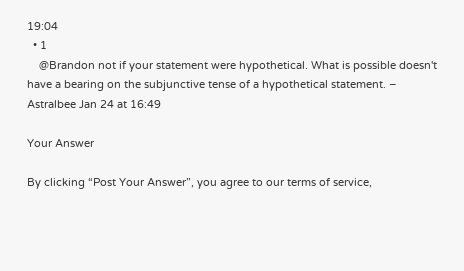19:04
  • 1
    @Brandon not if your statement were hypothetical. What is possible doesn't have a bearing on the subjunctive tense of a hypothetical statement. – Astralbee Jan 24 at 16:49

Your Answer

By clicking “Post Your Answer”, you agree to our terms of service,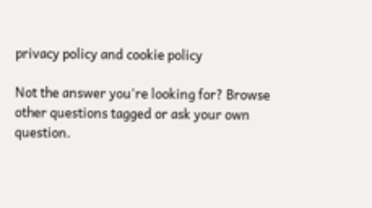privacy policy and cookie policy

Not the answer you're looking for? Browse other questions tagged or ask your own question.